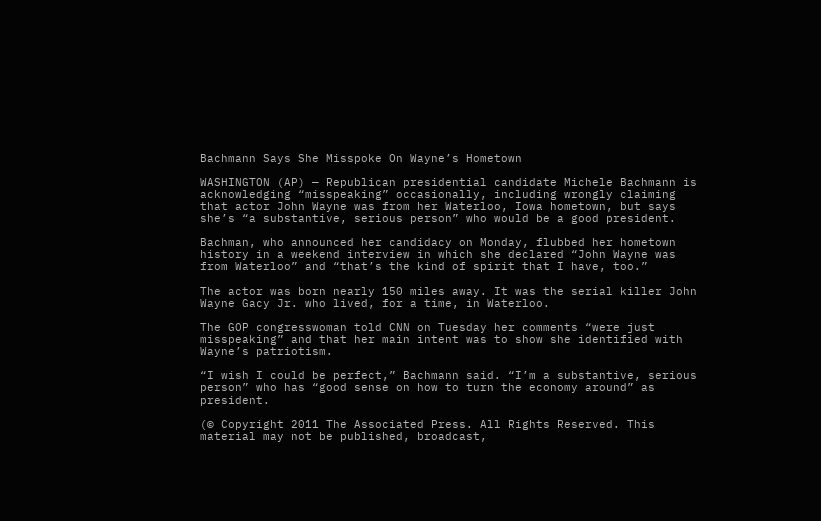Bachmann Says She Misspoke On Wayne’s Hometown

WASHINGTON (AP) — Republican presidential candidate Michele Bachmann is acknowledging “misspeaking” occasionally, including wrongly claiming that actor John Wayne was from her Waterloo, Iowa hometown, but says she’s “a substantive, serious person” who would be a good president.

Bachman, who announced her candidacy on Monday, flubbed her hometown history in a weekend interview in which she declared “John Wayne was from Waterloo” and “that’s the kind of spirit that I have, too.”

The actor was born nearly 150 miles away. It was the serial killer John Wayne Gacy Jr. who lived, for a time, in Waterloo.

The GOP congresswoman told CNN on Tuesday her comments “were just misspeaking” and that her main intent was to show she identified with Wayne’s patriotism.

“I wish I could be perfect,” Bachmann said. “I’m a substantive, serious person” who has “good sense on how to turn the economy around” as president.

(© Copyright 2011 The Associated Press. All Rights Reserved. This material may not be published, broadcast,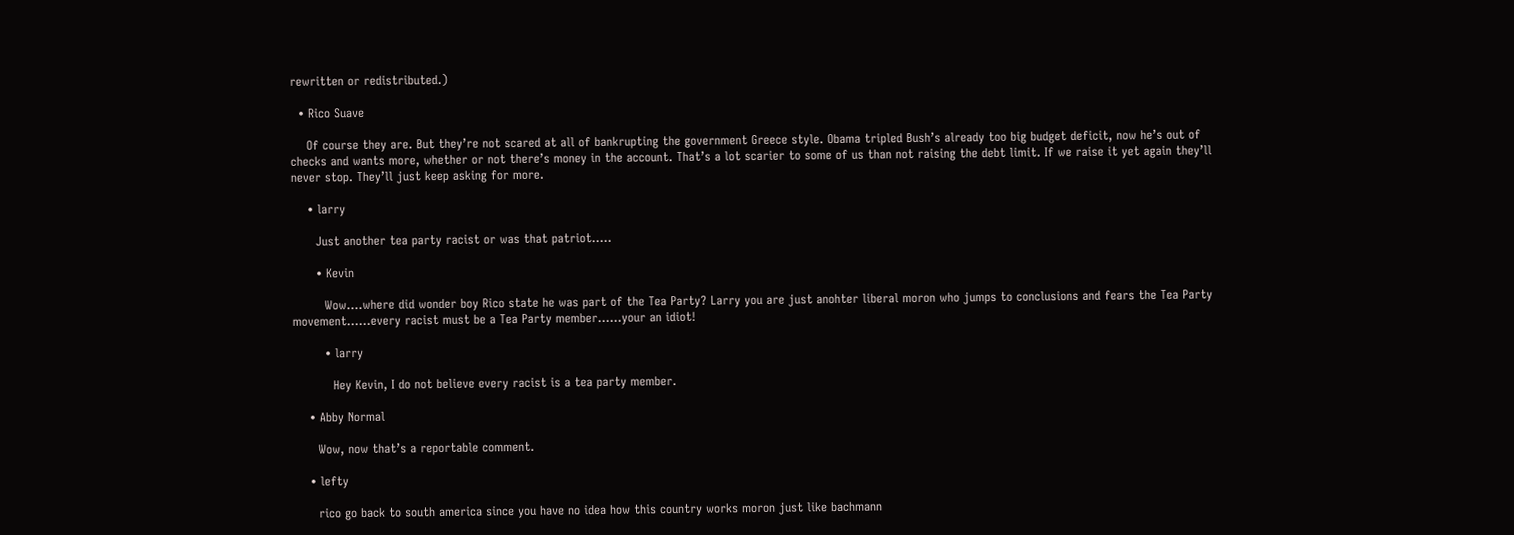rewritten or redistributed.)

  • Rico Suave

    Of course they are. But they’re not scared at all of bankrupting the government Greece style. Obama tripled Bush’s already too big budget deficit, now he’s out of checks and wants more, whether or not there’s money in the account. That’s a lot scarier to some of us than not raising the debt limit. If we raise it yet again they’ll never stop. They’ll just keep asking for more.

    • larry

      Just another tea party racist or was that patriot…..

      • Kevin

        Wow….where did wonder boy Rico state he was part of the Tea Party? Larry you are just anohter liberal moron who jumps to conclusions and fears the Tea Party movement……every racist must be a Tea Party member……your an idiot!

        • larry

          Hey Kevin, I do not believe every racist is a tea party member.

    • Abby Normal

      Wow, now that’s a reportable comment.

    • lefty

      rico go back to south america since you have no idea how this country works moron just like bachmann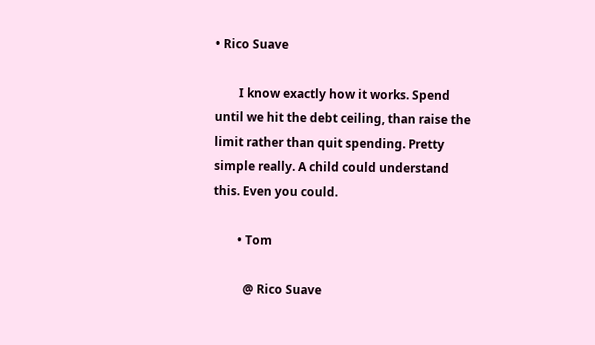• Rico Suave

        I know exactly how it works. Spend until we hit the debt ceiling, than raise the limit rather than quit spending. Pretty simple really. A child could understand this. Even you could.

        • Tom

          @ Rico Suave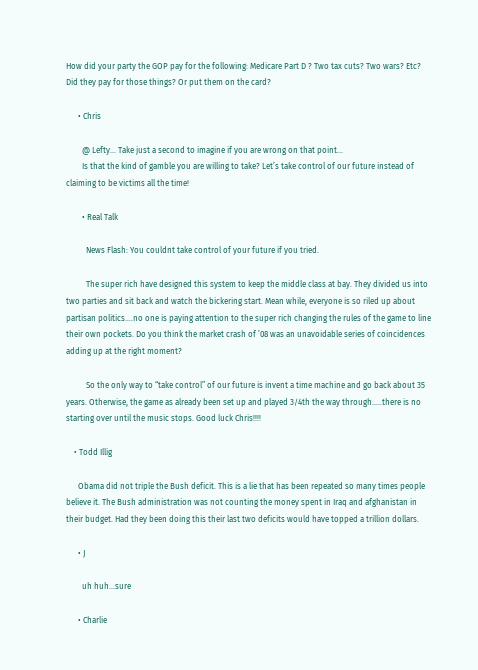How did your party the GOP pay for the following: Medicare Part D ? Two tax cuts? Two wars? Etc? Did they pay for those things? Or put them on the card?

      • Chris

        @ Lefty… Take just a second to imagine if you are wrong on that point…
        Is that the kind of gamble you are willing to take? Let’s take control of our future instead of claiming to be victims all the time!

        • Real Talk

          News Flash: You couldnt take control of your future if you tried.

          The super rich have designed this system to keep the middle class at bay. They divided us into two parties and sit back and watch the bickering start. Mean while, everyone is so riled up about partisan politics….no one is paying attention to the super rich changing the rules of the game to line their own pockets. Do you think the market crash of ’08 was an unavoidable series of coincidences adding up at the right moment?

          So the only way to “take control” of our future is invent a time machine and go back about 35 years. Otherwise, the game as already been set up and played 3/4th the way through…..there is no starting over until the music stops. Good luck Chris!!!!

    • Todd Illig

      Obama did not triple the Bush deficit. This is a lie that has been repeated so many times people believe it. The Bush administration was not counting the money spent in Iraq and afghanistan in their budget. Had they been doing this their last two deficits would have topped a trillion dollars.

      • J

        uh huh…sure

      • Charlie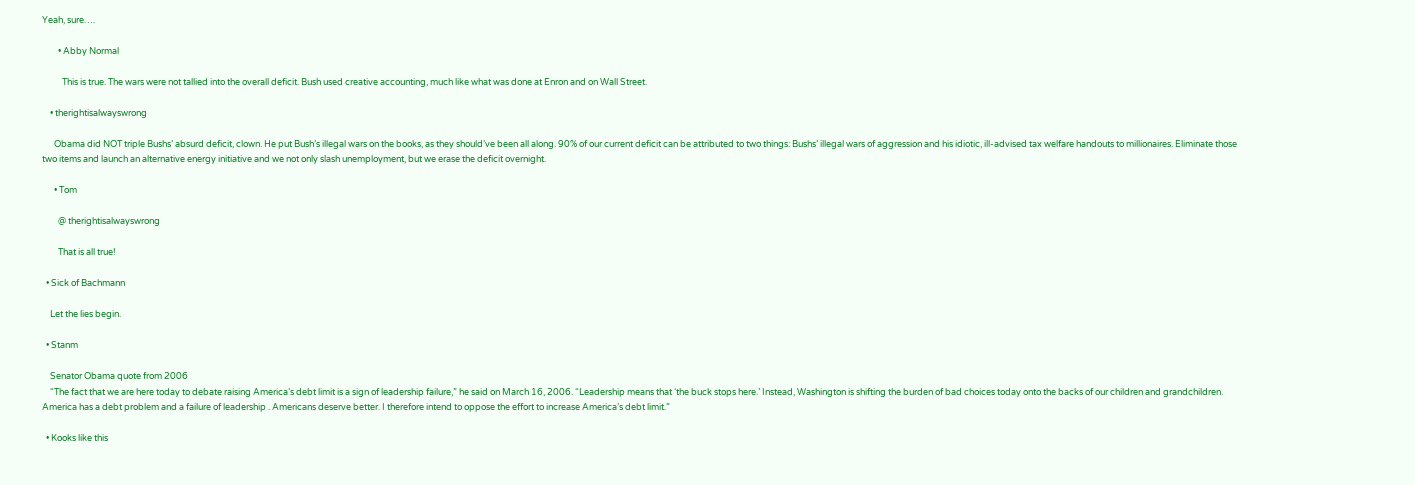Yeah, sure….

        • Abby Normal

          This is true. The wars were not tallied into the overall deficit. Bush used creative accounting, much like what was done at Enron and on Wall Street.

    • therightisalwayswrong

      Obama did NOT triple Bushs’ absurd deficit, clown. He put Bush’s illegal wars on the books, as they should’ve been all along. 90% of our current deficit can be attributed to two things: Bushs’ illegal wars of aggression and his idiotic, ill-advised tax welfare handouts to millionaires. Eliminate those two items and launch an alternative energy initiative and we not only slash unemployment, but we erase the deficit overnight.

      • Tom

        @ therightisalwayswrong

        That is all true!

  • Sick of Bachmann

    Let the lies begin.

  • Stanm

    Senator Obama quote from 2006
    “The fact that we are here today to debate raising America’s debt limit is a sign of leadership failure,” he said on March 16, 2006. “Leadership means that ‘the buck stops here.’ Instead, Washington is shifting the burden of bad choices today onto the backs of our children and grandchildren. America has a debt problem and a failure of leadership . Americans deserve better. I therefore intend to oppose the effort to increase America’s debt limit.”

  • Kooks like this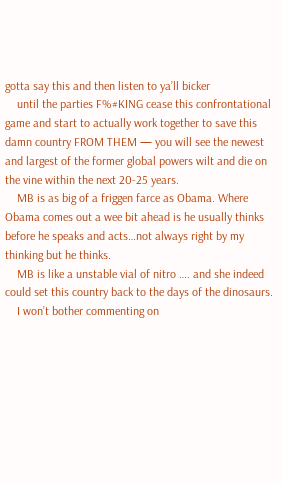gotta say this and then listen to ya’ll bicker
    until the parties F%#KING cease this confrontational game and start to actually work together to save this damn country FROM THEM — you will see the newest and largest of the former global powers wilt and die on the vine within the next 20-25 years.
    MB is as big of a friggen farce as Obama. Where Obama comes out a wee bit ahead is he usually thinks before he speaks and acts…not always right by my thinking but he thinks.
    MB is like a unstable vial of nitro …. and she indeed could set this country back to the days of the dinosaurs.
    I won’t bother commenting on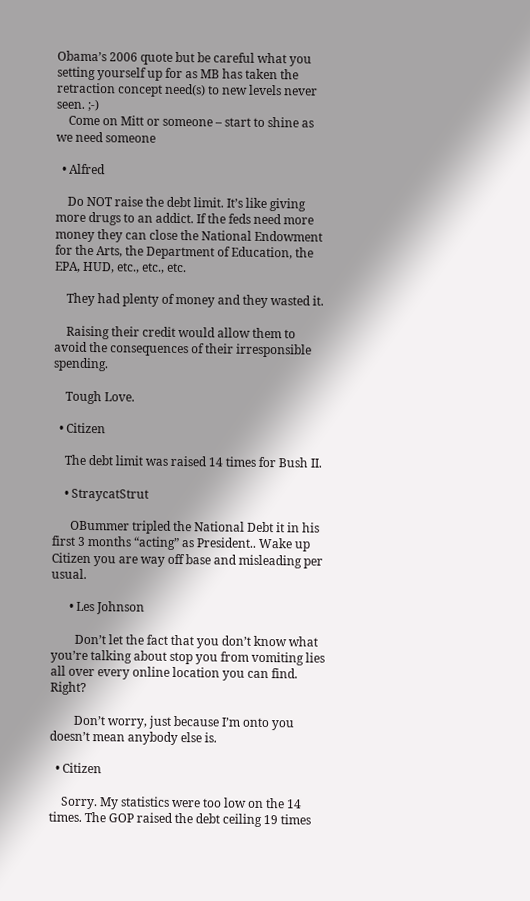Obama’s 2006 quote but be careful what you setting yourself up for as MB has taken the retraction concept need(s) to new levels never seen. ;-)
    Come on Mitt or someone – start to shine as we need someone

  • Alfred

    Do NOT raise the debt limit. It’s like giving more drugs to an addict. If the feds need more money they can close the National Endowment for the Arts, the Department of Education, the EPA, HUD, etc., etc., etc.

    They had plenty of money and they wasted it.

    Raising their credit would allow them to avoid the consequences of their irresponsible spending.

    Tough Love.

  • Citizen

    The debt limit was raised 14 times for Bush II.

    • StraycatStrut

      OBummer tripled the National Debt it in his first 3 months “acting” as President.. Wake up Citizen you are way off base and misleading per usual.

      • Les Johnson

        Don’t let the fact that you don’t know what you’re talking about stop you from vomiting lies all over every online location you can find. Right?

        Don’t worry, just because I’m onto you doesn’t mean anybody else is.

  • Citizen

    Sorry. My statistics were too low on the 14 times. The GOP raised the debt ceiling 19 times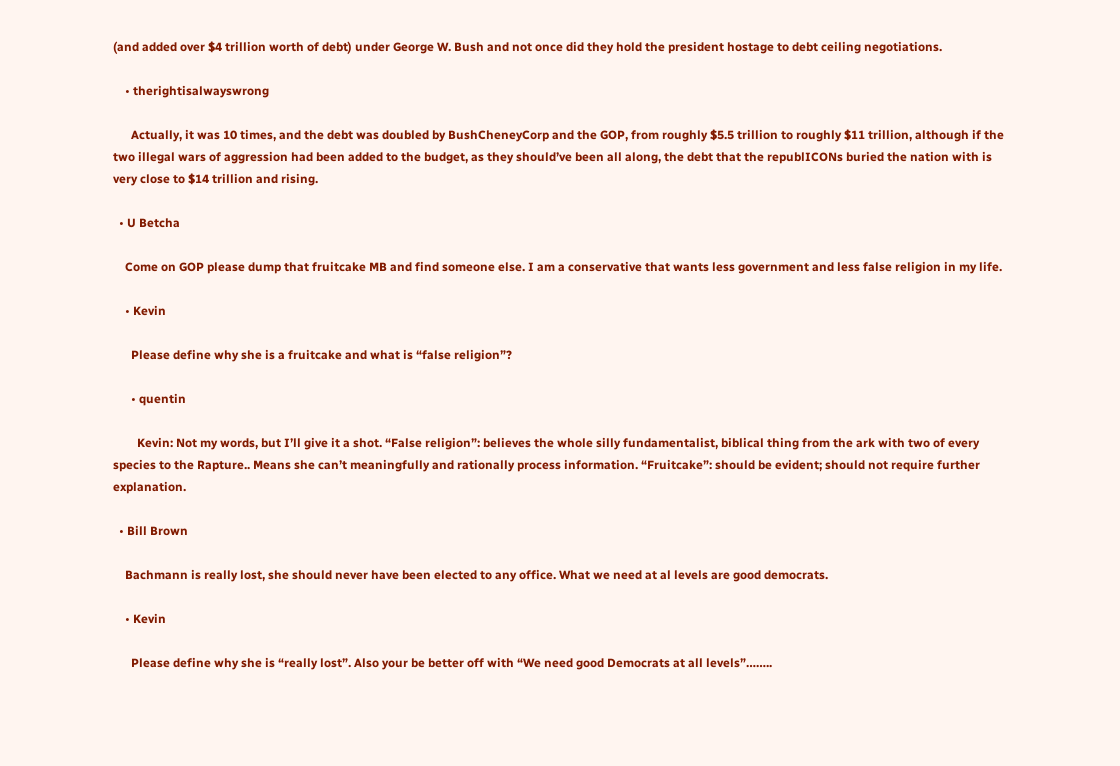(and added over $4 trillion worth of debt) under George W. Bush and not once did they hold the president hostage to debt ceiling negotiations.

    • therightisalwayswrong

      Actually, it was 10 times, and the debt was doubled by BushCheneyCorp and the GOP, from roughly $5.5 trillion to roughly $11 trillion, although if the two illegal wars of aggression had been added to the budget, as they should’ve been all along, the debt that the republICONs buried the nation with is very close to $14 trillion and rising.

  • U Betcha

    Come on GOP please dump that fruitcake MB and find someone else. I am a conservative that wants less government and less false religion in my life.

    • Kevin

      Please define why she is a fruitcake and what is “false religion”?

      • quentin

        Kevin: Not my words, but I’ll give it a shot. “False religion”: believes the whole silly fundamentalist, biblical thing from the ark with two of every species to the Rapture.. Means she can’t meaningfully and rationally process information. “Fruitcake”: should be evident; should not require further explanation.

  • Bill Brown

    Bachmann is really lost, she should never have been elected to any office. What we need at al levels are good democrats.

    • Kevin

      Please define why she is “really lost”. Also your be better off with “We need good Democrats at all levels”……..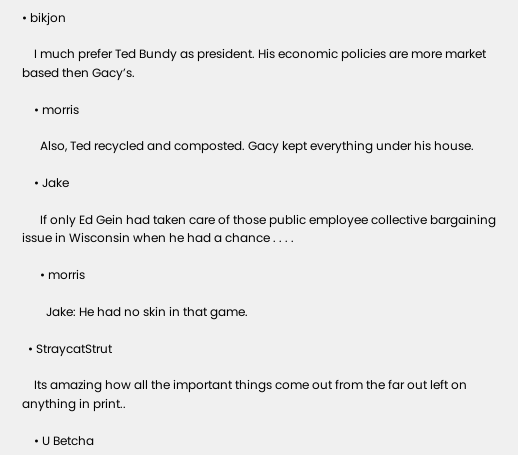• bikjon

    I much prefer Ted Bundy as president. His economic policies are more market based then Gacy’s.

    • morris

      Also, Ted recycled and composted. Gacy kept everything under his house.

    • Jake

      If only Ed Gein had taken care of those public employee collective bargaining issue in Wisconsin when he had a chance . . . .

      • morris

        Jake: He had no skin in that game.

  • StraycatStrut

    Its amazing how all the important things come out from the far out left on anything in print..

    • U Betcha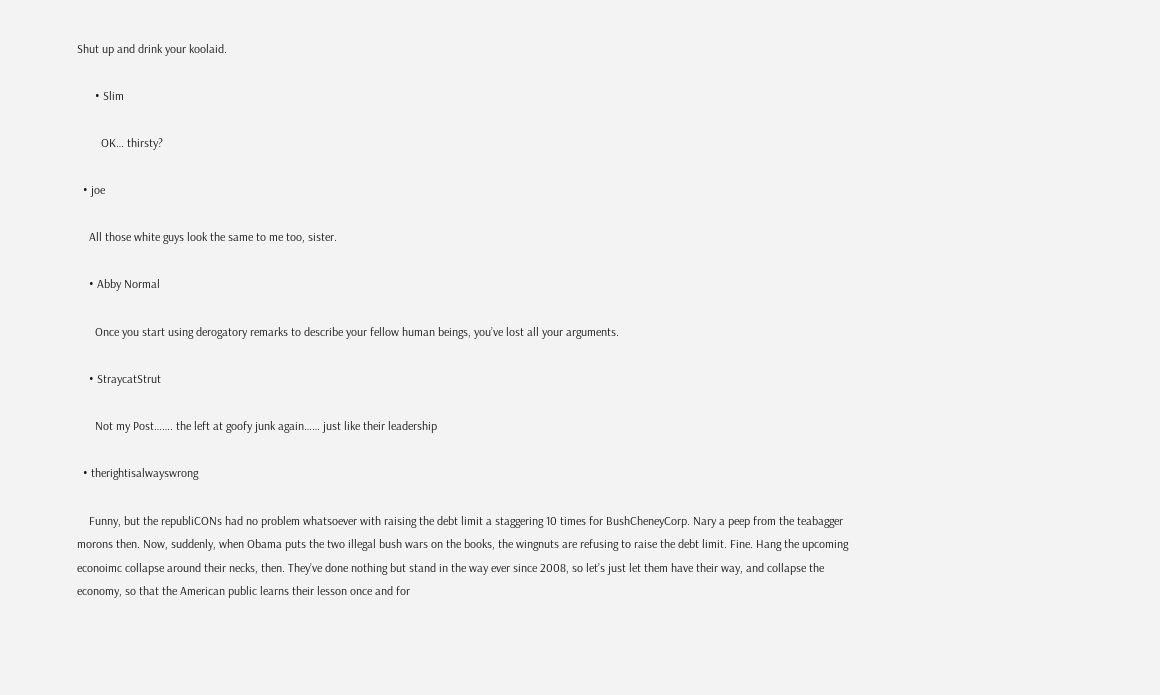Shut up and drink your koolaid.

      • Slim

        OK… thirsty?

  • joe

    All those white guys look the same to me too, sister.

    • Abby Normal

      Once you start using derogatory remarks to describe your fellow human beings, you’ve lost all your arguments.

    • StraycatStrut

      Not my Post……. the left at goofy junk again…… just like their leadership

  • therightisalwayswrong

    Funny, but the republiCONs had no problem whatsoever with raising the debt limit a staggering 10 times for BushCheneyCorp. Nary a peep from the teabagger morons then. Now, suddenly, when Obama puts the two illegal bush wars on the books, the wingnuts are refusing to raise the debt limit. Fine. Hang the upcoming econoimc collapse around their necks, then. They’ve done nothing but stand in the way ever since 2008, so let’s just let them have their way, and collapse the economy, so that the American public learns their lesson once and for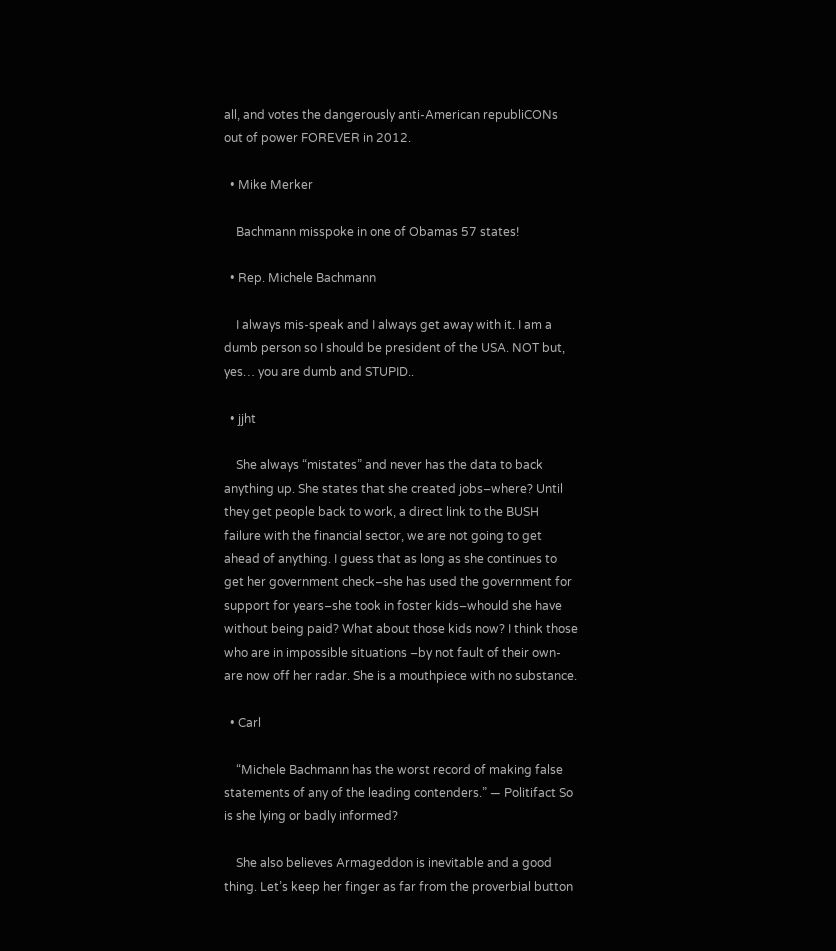all, and votes the dangerously anti-American republiCONs out of power FOREVER in 2012.

  • Mike Merker

    Bachmann misspoke in one of Obamas 57 states!

  • Rep. Michele Bachmann

    I always mis-speak and I always get away with it. I am a dumb person so I should be president of the USA. NOT but, yes… you are dumb and STUPID..

  • jjht

    She always “mistates” and never has the data to back anything up. She states that she created jobs–where? Until they get people back to work, a direct link to the BUSH failure with the financial sector, we are not going to get ahead of anything. I guess that as long as she continues to get her government check–she has used the government for support for years–she took in foster kids–whould she have without being paid? What about those kids now? I think those who are in impossible situations –by not fault of their own- are now off her radar. She is a mouthpiece with no substance.

  • Carl

    “Michele Bachmann has the worst record of making false statements of any of the leading contenders.” — Politifact So is she lying or badly informed?

    She also believes Armageddon is inevitable and a good thing. Let’s keep her finger as far from the proverbial button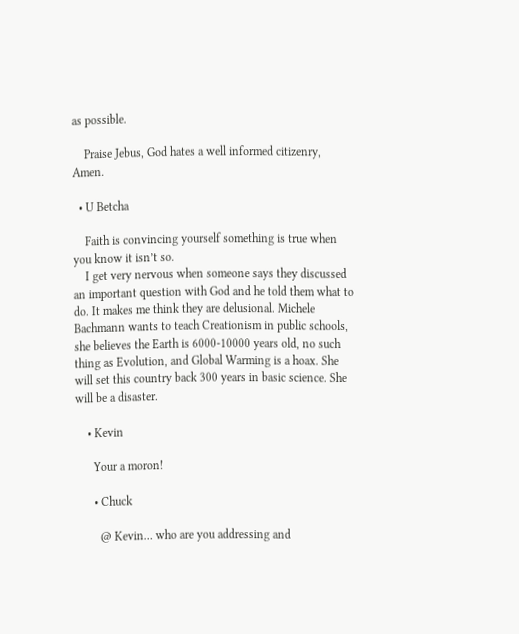as possible.

    Praise Jebus, God hates a well informed citizenry, Amen.

  • U Betcha

    Faith is convincing yourself something is true when you know it isn’t so.
    I get very nervous when someone says they discussed an important question with God and he told them what to do. It makes me think they are delusional. Michele Bachmann wants to teach Creationism in public schools, she believes the Earth is 6000-10000 years old, no such thing as Evolution, and Global Warming is a hoax. She will set this country back 300 years in basic science. She will be a disaster.

    • Kevin

      Your a moron!

      • Chuck

        @ Kevin… who are you addressing and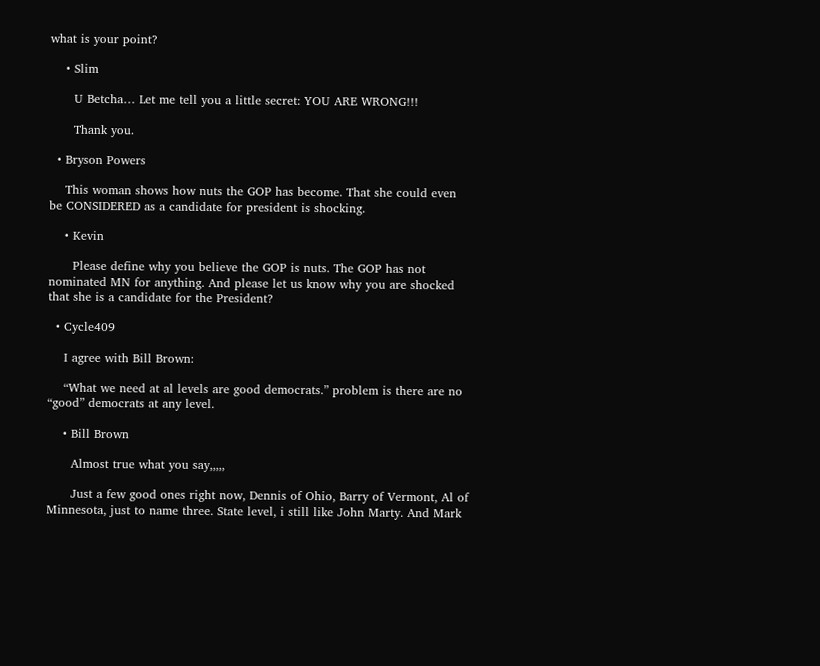what is your point?

    • Slim

      U Betcha… Let me tell you a little secret: YOU ARE WRONG!!!

      Thank you.

  • Bryson Powers

    This woman shows how nuts the GOP has become. That she could even be CONSIDERED as a candidate for president is shocking.

    • Kevin

      Please define why you believe the GOP is nuts. The GOP has not nominated MN for anything. And please let us know why you are shocked that she is a candidate for the President?

  • Cycle409

    I agree with Bill Brown:

    “What we need at al levels are good democrats.” problem is there are no “good” democrats at any level.

    • Bill Brown

      Almost true what you say,,,,,

      Just a few good ones right now, Dennis of Ohio, Barry of Vermont, Al of Minnesota, just to name three. State level, i still like John Marty. And Mark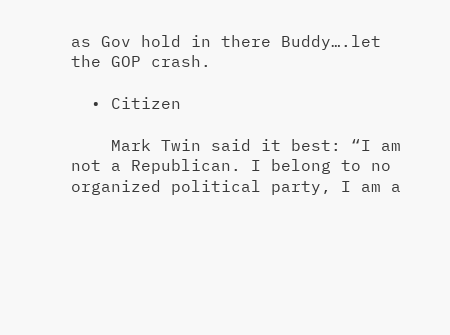as Gov hold in there Buddy….let the GOP crash.

  • Citizen

    Mark Twin said it best: “I am not a Republican. I belong to no organized political party, I am a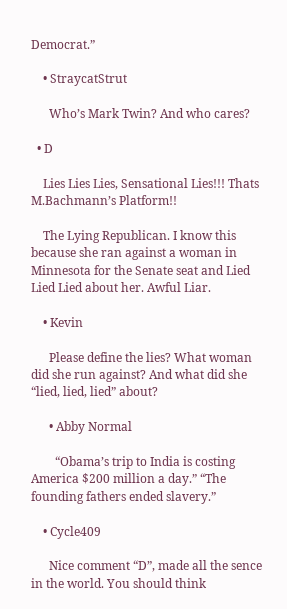Democrat.”

    • StraycatStrut

      Who’s Mark Twin? And who cares?

  • D

    Lies Lies Lies, Sensational Lies!!! Thats M.Bachmann’s Platform!!

    The Lying Republican. I know this because she ran against a woman in Minnesota for the Senate seat and Lied Lied Lied about her. Awful Liar.

    • Kevin

      Please define the lies? What woman did she run against? And what did she “lied, lied, lied” about?

      • Abby Normal

        “Obama’s trip to India is costing America $200 million a day.” “The founding fathers ended slavery.”

    • Cycle409

      Nice comment “D”, made all the sence in the world. You should think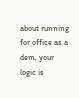about running for office as a dem, your logic is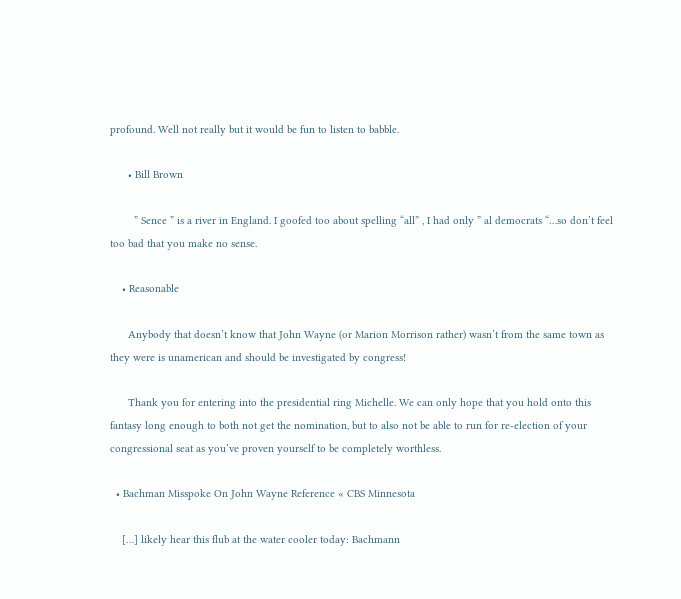profound. Well not really but it would be fun to listen to babble.

      • Bill Brown

        ” Sence ” is a river in England. I goofed too about spelling “all” , I had only ” al democrats “…so don’t feel too bad that you make no sense.

    • Reasonable

      Anybody that doesn’t know that John Wayne (or Marion Morrison rather) wasn’t from the same town as they were is unamerican and should be investigated by congress!

      Thank you for entering into the presidential ring Michelle. We can only hope that you hold onto this fantasy long enough to both not get the nomination, but to also not be able to run for re-election of your congressional seat as you’ve proven yourself to be completely worthless.

  • Bachman Misspoke On John Wayne Reference « CBS Minnesota

    […] likely hear this flub at the water cooler today: Bachmann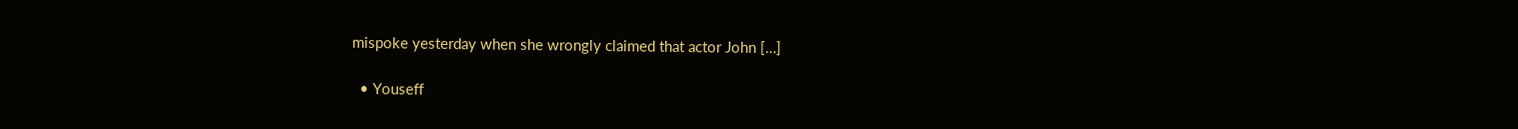mispoke yesterday when she wrongly claimed that actor John […]

  • Youseff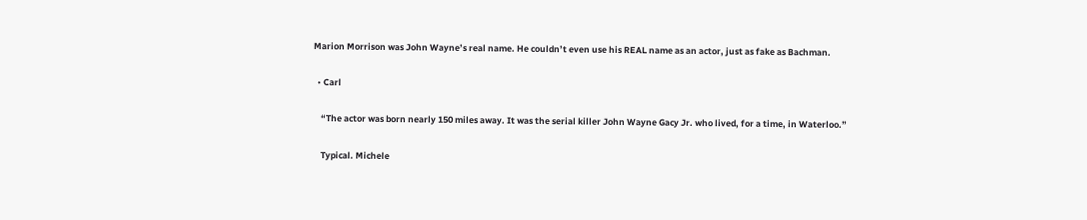Marion Morrison was John Wayne’s real name. He couldn’t even use his REAL name as an actor, just as fake as Bachman.

  • Carl

    “The actor was born nearly 150 miles away. It was the serial killer John Wayne Gacy Jr. who lived, for a time, in Waterloo.”

    Typical. Michele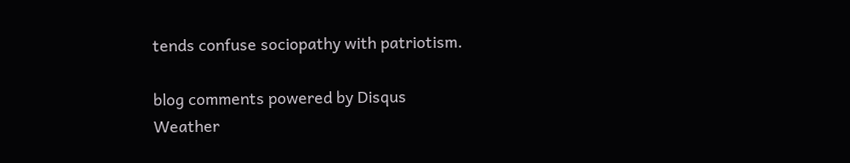tends confuse sociopathy with patriotism.

blog comments powered by Disqus
Weather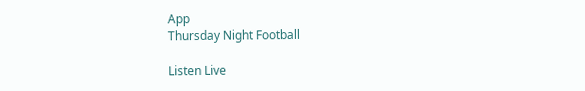App
Thursday Night Football

Listen Live